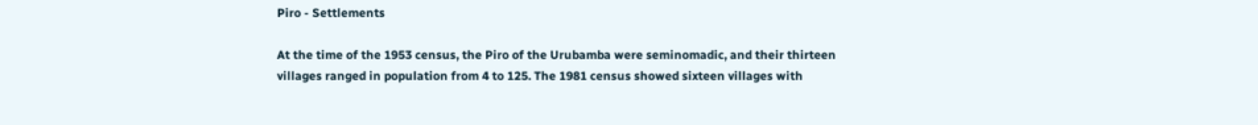Piro - Settlements

At the time of the 1953 census, the Piro of the Urubamba were seminomadic, and their thirteen villages ranged in population from 4 to 125. The 1981 census showed sixteen villages with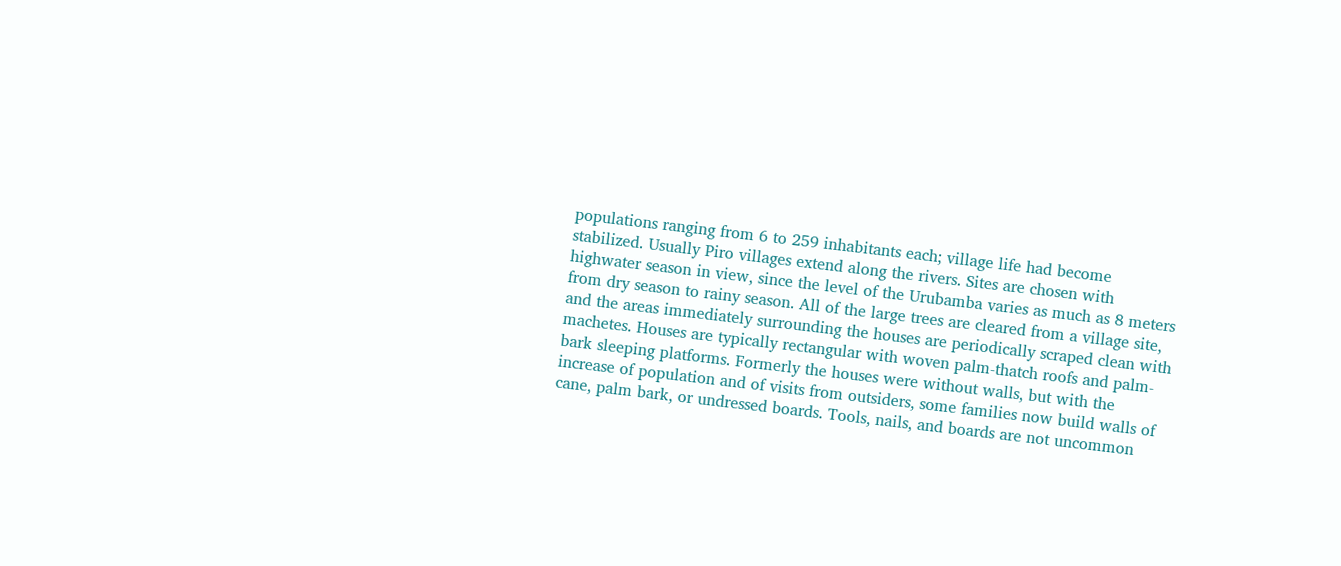populations ranging from 6 to 259 inhabitants each; village life had become stabilized. Usually Piro villages extend along the rivers. Sites are chosen with highwater season in view, since the level of the Urubamba varies as much as 8 meters from dry season to rainy season. All of the large trees are cleared from a village site, and the areas immediately surrounding the houses are periodically scraped clean with machetes. Houses are typically rectangular with woven palm-thatch roofs and palm-bark sleeping platforms. Formerly the houses were without walls, but with the increase of population and of visits from outsiders, some families now build walls of cane, palm bark, or undressed boards. Tools, nails, and boards are not uncommon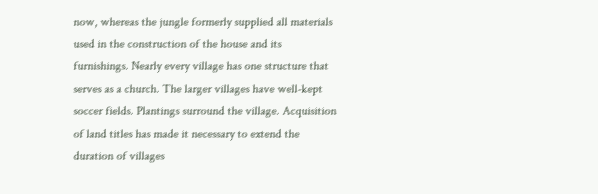now, whereas the jungle formerly supplied all materials used in the construction of the house and its furnishings. Nearly every village has one structure that serves as a church. The larger villages have well-kept soccer fields. Plantings surround the village. Acquisition of land titles has made it necessary to extend the duration of villages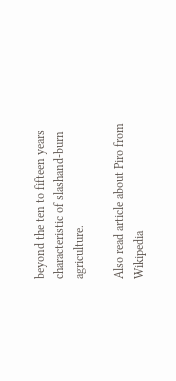beyond the ten to fifteen years characteristic of slashand-burn agriculture.

Also read article about Piro from Wikipedia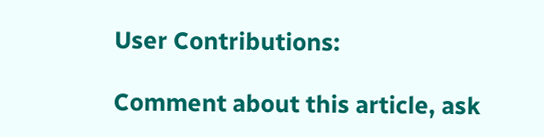User Contributions:

Comment about this article, ask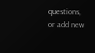questions, or add new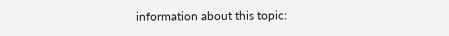information about this topic: